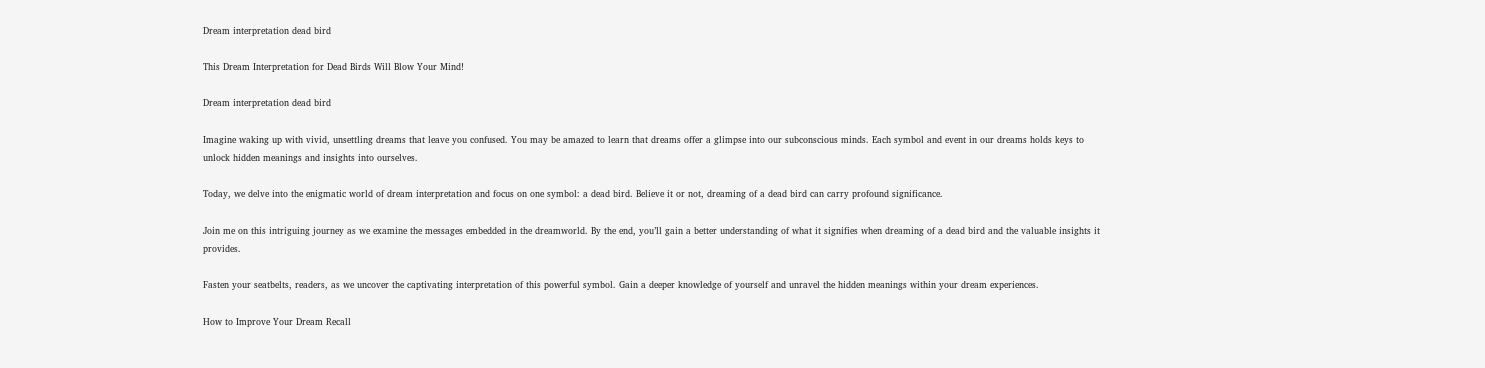Dream interpretation dead bird

This Dream Interpretation for Dead Birds Will Blow Your Mind!

Dream interpretation dead bird

Imagine waking up with vivid, unsettling dreams that leave you confused. You may be amazed to learn that dreams offer a glimpse into our subconscious minds. Each symbol and event in our dreams holds keys to unlock hidden meanings and insights into ourselves.

Today, we delve into the enigmatic world of dream interpretation and focus on one symbol: a dead bird. Believe it or not, dreaming of a dead bird can carry profound significance.

Join me on this intriguing journey as we examine the messages embedded in the dreamworld. By the end, you’ll gain a better understanding of what it signifies when dreaming of a dead bird and the valuable insights it provides.

Fasten your seatbelts, readers, as we uncover the captivating interpretation of this powerful symbol. Gain a deeper knowledge of yourself and unravel the hidden meanings within your dream experiences.

How to Improve Your Dream Recall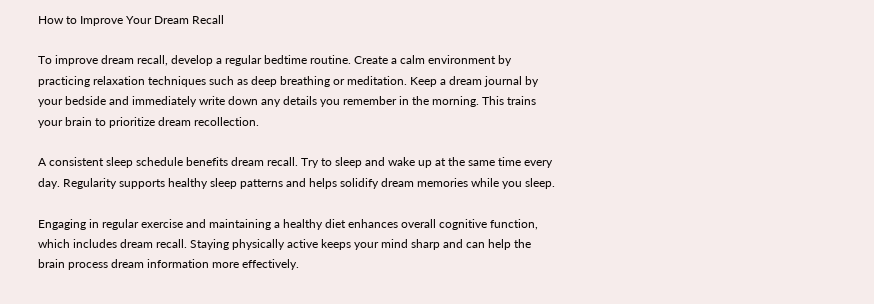How to Improve Your Dream Recall

To improve dream recall, develop a regular bedtime routine. Create a calm environment by practicing relaxation techniques such as deep breathing or meditation. Keep a dream journal by your bedside and immediately write down any details you remember in the morning. This trains your brain to prioritize dream recollection.

A consistent sleep schedule benefits dream recall. Try to sleep and wake up at the same time every day. Regularity supports healthy sleep patterns and helps solidify dream memories while you sleep.

Engaging in regular exercise and maintaining a healthy diet enhances overall cognitive function, which includes dream recall. Staying physically active keeps your mind sharp and can help the brain process dream information more effectively.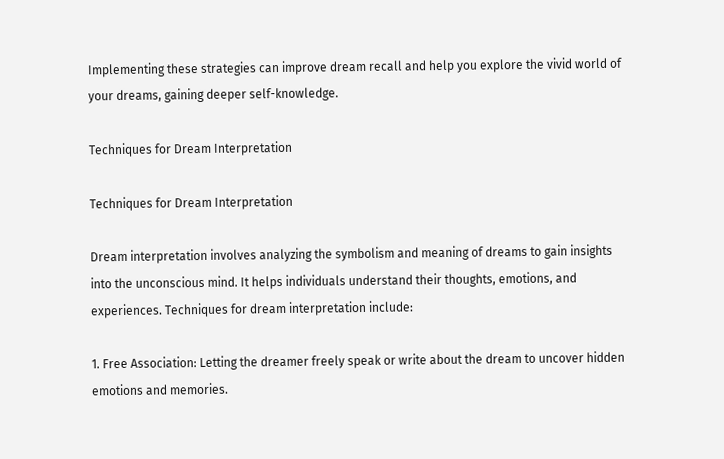Implementing these strategies can improve dream recall and help you explore the vivid world of your dreams, gaining deeper self-knowledge.

Techniques for Dream Interpretation

Techniques for Dream Interpretation

Dream interpretation involves analyzing the symbolism and meaning of dreams to gain insights into the unconscious mind. It helps individuals understand their thoughts, emotions, and experiences. Techniques for dream interpretation include:

1. Free Association: Letting the dreamer freely speak or write about the dream to uncover hidden emotions and memories.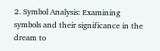2. Symbol Analysis: Examining symbols and their significance in the dream to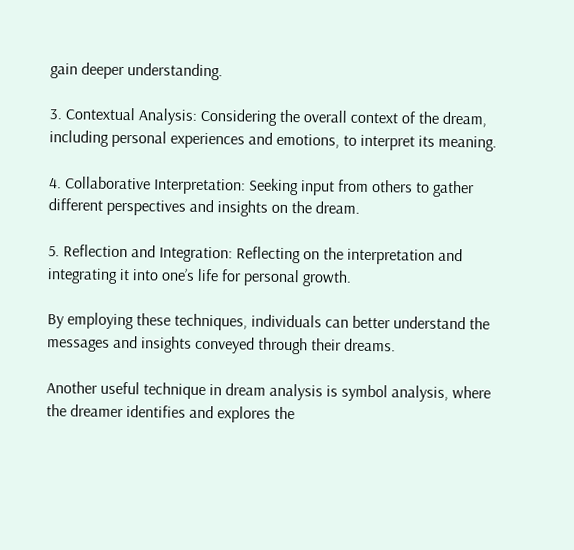gain deeper understanding.

3. Contextual Analysis: Considering the overall context of the dream, including personal experiences and emotions, to interpret its meaning.

4. Collaborative Interpretation: Seeking input from others to gather different perspectives and insights on the dream.

5. Reflection and Integration: Reflecting on the interpretation and integrating it into one’s life for personal growth.

By employing these techniques, individuals can better understand the messages and insights conveyed through their dreams.

Another useful technique in dream analysis is symbol analysis, where the dreamer identifies and explores the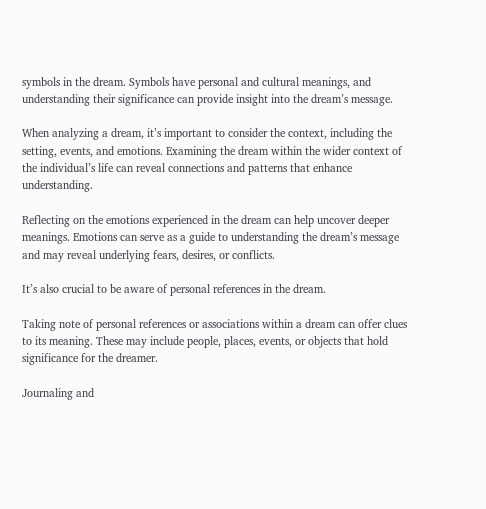symbols in the dream. Symbols have personal and cultural meanings, and understanding their significance can provide insight into the dream’s message.

When analyzing a dream, it’s important to consider the context, including the setting, events, and emotions. Examining the dream within the wider context of the individual’s life can reveal connections and patterns that enhance understanding.

Reflecting on the emotions experienced in the dream can help uncover deeper meanings. Emotions can serve as a guide to understanding the dream’s message and may reveal underlying fears, desires, or conflicts.

It’s also crucial to be aware of personal references in the dream.

Taking note of personal references or associations within a dream can offer clues to its meaning. These may include people, places, events, or objects that hold significance for the dreamer.

Journaling and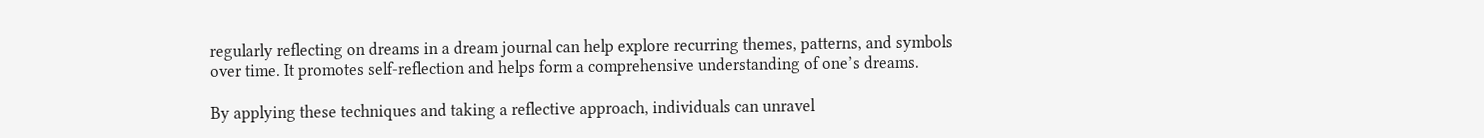regularly reflecting on dreams in a dream journal can help explore recurring themes, patterns, and symbols over time. It promotes self-reflection and helps form a comprehensive understanding of one’s dreams.

By applying these techniques and taking a reflective approach, individuals can unravel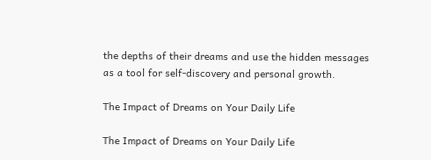the depths of their dreams and use the hidden messages as a tool for self-discovery and personal growth.

The Impact of Dreams on Your Daily Life

The Impact of Dreams on Your Daily Life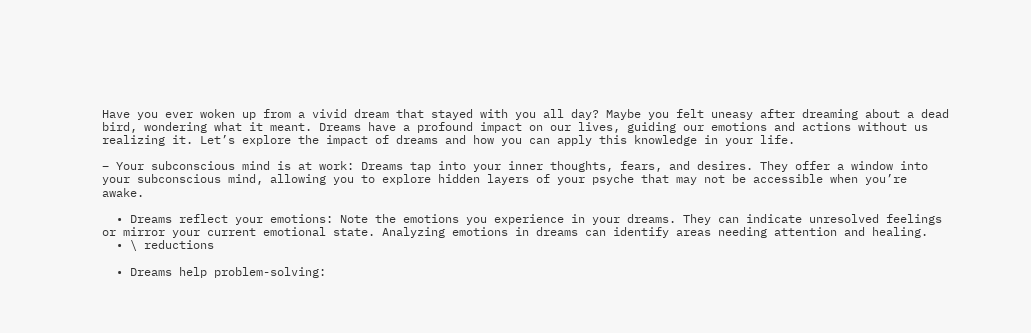Have you ever woken up from a vivid dream that stayed with you all day? Maybe you felt uneasy after dreaming about a dead bird, wondering what it meant. Dreams have a profound impact on our lives, guiding our emotions and actions without us realizing it. Let’s explore the impact of dreams and how you can apply this knowledge in your life.

– Your subconscious mind is at work: Dreams tap into your inner thoughts, fears, and desires. They offer a window into your subconscious mind, allowing you to explore hidden layers of your psyche that may not be accessible when you’re awake.

  • Dreams reflect your emotions: Note the emotions you experience in your dreams. They can indicate unresolved feelings or mirror your current emotional state. Analyzing emotions in dreams can identify areas needing attention and healing.
  • \ reductions

  • Dreams help problem-solving: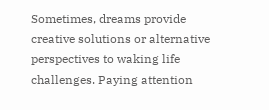Sometimes, dreams provide creative solutions or alternative perspectives to waking life challenges. Paying attention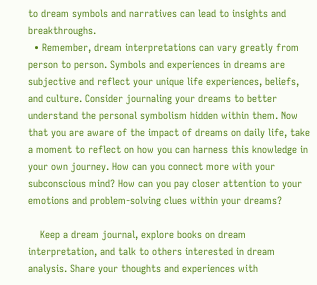to dream symbols and narratives can lead to insights and breakthroughs.
  • Remember, dream interpretations can vary greatly from person to person. Symbols and experiences in dreams are subjective and reflect your unique life experiences, beliefs, and culture. Consider journaling your dreams to better understand the personal symbolism hidden within them. Now that you are aware of the impact of dreams on daily life, take a moment to reflect on how you can harness this knowledge in your own journey. How can you connect more with your subconscious mind? How can you pay closer attention to your emotions and problem-solving clues within your dreams?

    Keep a dream journal, explore books on dream interpretation, and talk to others interested in dream analysis. Share your thoughts and experiences with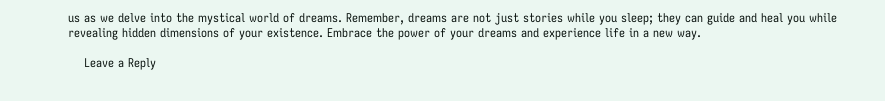us as we delve into the mystical world of dreams. Remember, dreams are not just stories while you sleep; they can guide and heal you while revealing hidden dimensions of your existence. Embrace the power of your dreams and experience life in a new way.

    Leave a Reply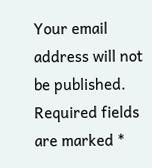Your email address will not be published. Required fields are marked *